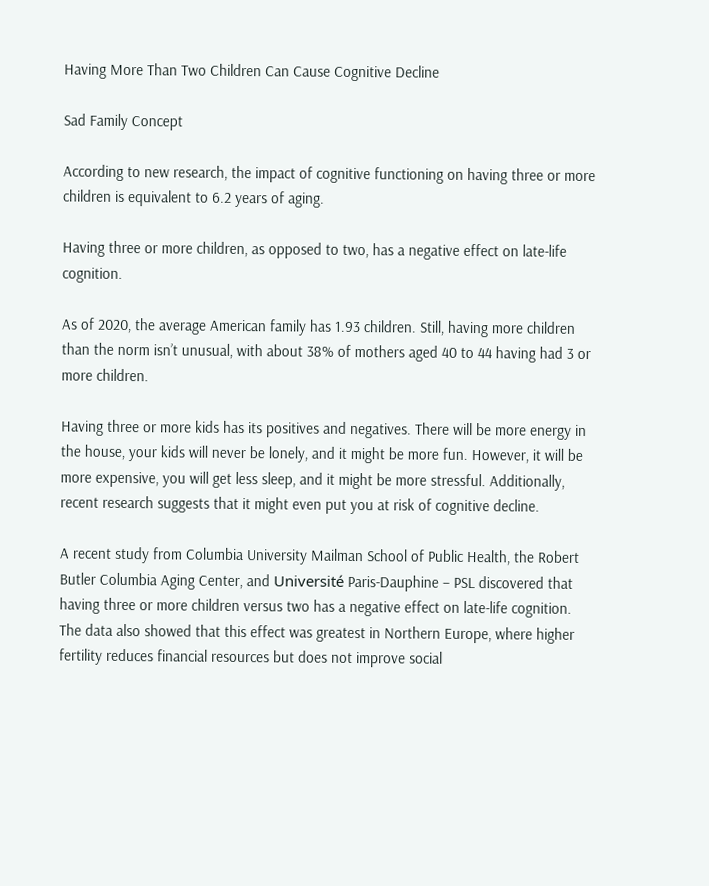Having More Than Two Children Can Cause Cognitive Decline

Sad Family Concept

According to new research, the impact of cognitive functioning on having three or more children is equivalent to 6.2 years of aging.

Having three or more children, as opposed to two, has a negative effect on late-life cognition.

As of 2020, the average American family has 1.93 children. Still, having more children than the norm isn’t unusual, with about 38% of mothers aged 40 to 44 having had 3 or more children.

Having three or more kids has its positives and negatives. There will be more energy in the house, your kids will never be lonely, and it might be more fun. However, it will be more expensive, you will get less sleep, and it might be more stressful. Additionally, recent research suggests that it might even put you at risk of cognitive decline.

A recent study from Columbia University Mailman School of Public Health, the Robert Butler Columbia Aging Center, and Université Paris-Dauphine – PSL discovered that having three or more children versus two has a negative effect on late-life cognition. The data also showed that this effect was greatest in Northern Europe, where higher fertility reduces financial resources but does not improve social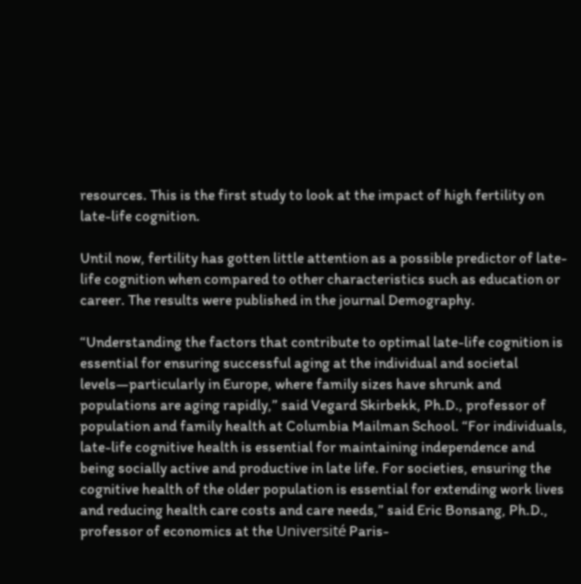resources. This is the first study to look at the impact of high fertility on late-life cognition.

Until now, fertility has gotten little attention as a possible predictor of late-life cognition when compared to other characteristics such as education or career. The results were published in the journal Demography.

“Understanding the factors that contribute to optimal late-life cognition is essential for ensuring successful aging at the individual and societal levels—particularly in Europe, where family sizes have shrunk and populations are aging rapidly,” said Vegard Skirbekk, Ph.D., professor of population and family health at Columbia Mailman School. “For individuals, late-life cognitive health is essential for maintaining independence and being socially active and productive in late life. For societies, ensuring the cognitive health of the older population is essential for extending work lives and reducing health care costs and care needs,” said Eric Bonsang, Ph.D., professor of economics at the Université Paris-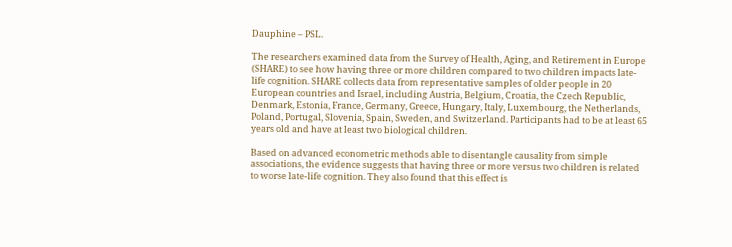Dauphine – PSL.

The researchers examined data from the Survey of Health, Aging, and Retirement in Europe (SHARE) to see how having three or more children compared to two children impacts late-life cognition. SHARE collects data from representative samples of older people in 20 European countries and Israel, including Austria, Belgium, Croatia, the Czech Republic, Denmark, Estonia, France, Germany, Greece, Hungary, Italy, Luxembourg, the Netherlands, Poland, Portugal, Slovenia, Spain, Sweden, and Switzerland. Participants had to be at least 65 years old and have at least two biological children.

Based on advanced econometric methods able to disentangle causality from simple associations, the evidence suggests that having three or more versus two children is related to worse late-life cognition. They also found that this effect is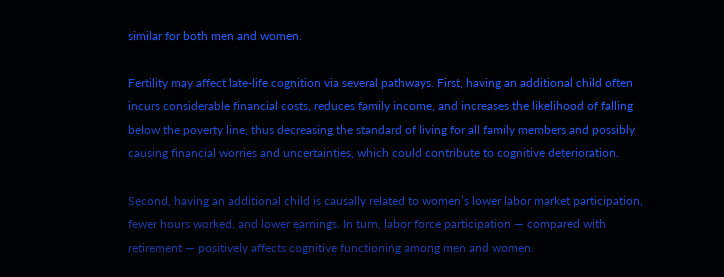similar for both men and women.

Fertility may affect late-life cognition via several pathways. First, having an additional child often incurs considerable financial costs, reduces family income, and increases the likelihood of falling below the poverty line, thus decreasing the standard of living for all family members and possibly causing financial worries and uncertainties, which could contribute to cognitive deterioration.

Second, having an additional child is causally related to women’s lower labor market participation, fewer hours worked, and lower earnings. In turn, labor force participation — compared with retirement — positively affects cognitive functioning among men and women.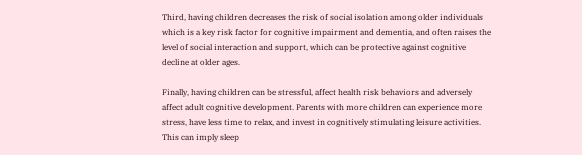Third, having children decreases the risk of social isolation among older individuals which is a key risk factor for cognitive impairment and dementia, and often raises the level of social interaction and support, which can be protective against cognitive decline at older ages.

Finally, having children can be stressful, affect health risk behaviors and adversely affect adult cognitive development. Parents with more children can experience more stress, have less time to relax, and invest in cognitively stimulating leisure activities. This can imply sleep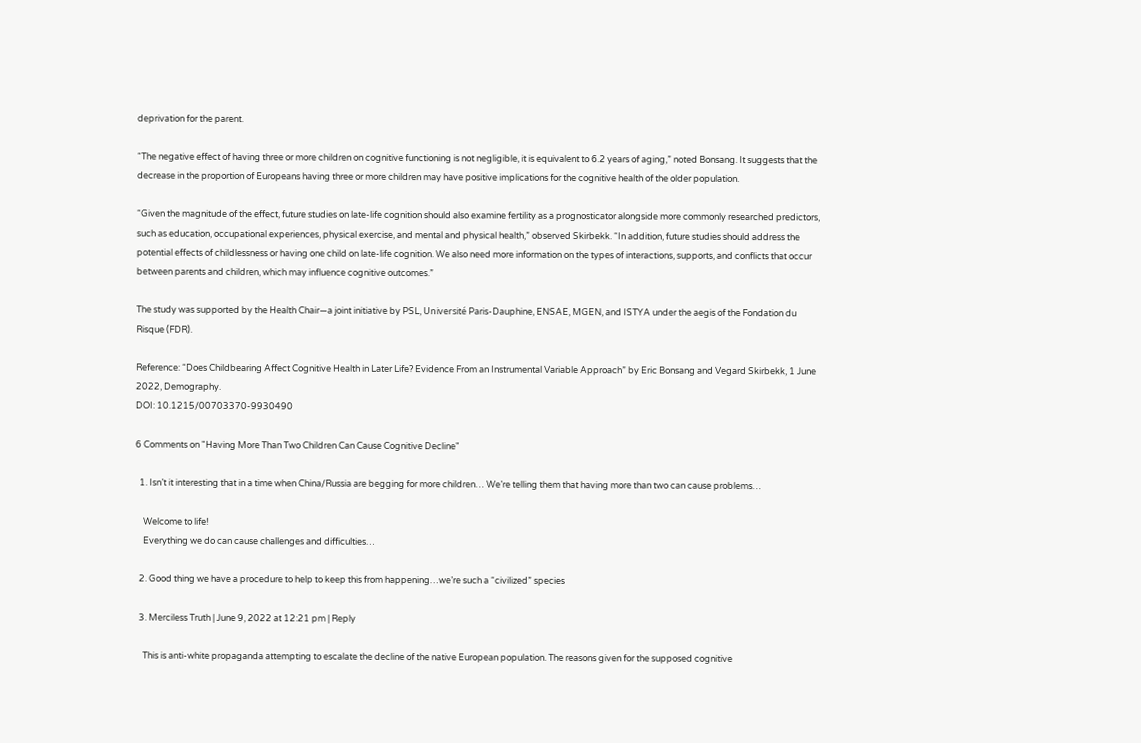deprivation for the parent.

“The negative effect of having three or more children on cognitive functioning is not negligible, it is equivalent to 6.2 years of aging,” noted Bonsang. It suggests that the decrease in the proportion of Europeans having three or more children may have positive implications for the cognitive health of the older population.

“Given the magnitude of the effect, future studies on late-life cognition should also examine fertility as a prognosticator alongside more commonly researched predictors, such as education, occupational experiences, physical exercise, and mental and physical health,” observed Skirbekk. “In addition, future studies should address the potential effects of childlessness or having one child on late-life cognition. We also need more information on the types of interactions, supports, and conflicts that occur between parents and children, which may influence cognitive outcomes.”

The study was supported by the Health Chair—a joint initiative by PSL, Université Paris-Dauphine, ENSAE, MGEN, and ISTYA under the aegis of the Fondation du Risque (FDR).

Reference: “Does Childbearing Affect Cognitive Health in Later Life? Evidence From an Instrumental Variable Approach” by Eric Bonsang and Vegard Skirbekk, 1 June 2022, Demography.
DOI: 10.1215/00703370-9930490

6 Comments on "Having More Than Two Children Can Cause Cognitive Decline"

  1. Isn’t it interesting that in a time when China/Russia are begging for more children… We’re telling them that having more than two can cause problems…

    Welcome to life!
    Everything we do can cause challenges and difficulties…

  2. Good thing we have a procedure to help to keep this from happening…we’re such a “civilized” species

  3. Merciless Truth | June 9, 2022 at 12:21 pm | Reply

    This is anti-white propaganda attempting to escalate the decline of the native European population. The reasons given for the supposed cognitive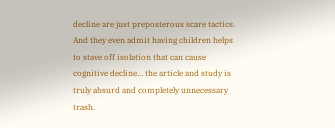decline are just preposterous scare tactics. And they even admit having children helps to stave off isolation that can cause cognitive decline… the article and study is truly absurd and completely unnecessary trash.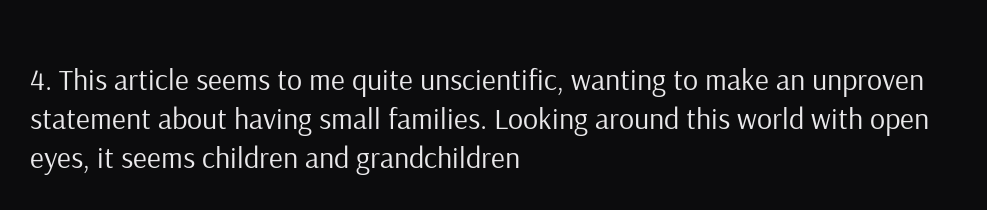4. This article seems to me quite unscientific, wanting to make an unproven statement about having small families. Looking around this world with open eyes, it seems children and grandchildren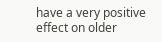have a very positive effect on older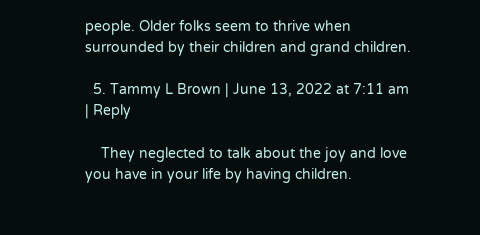people. Older folks seem to thrive when surrounded by their children and grand children.

  5. Tammy L Brown | June 13, 2022 at 7:11 am | Reply

    They neglected to talk about the joy and love you have in your life by having children.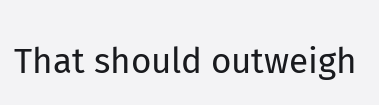That should outweigh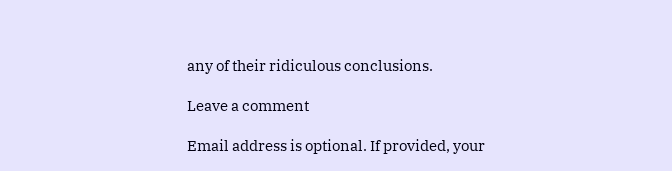any of their ridiculous conclusions.

Leave a comment

Email address is optional. If provided, your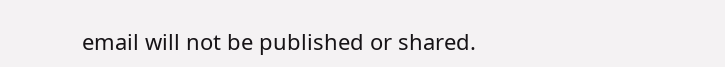email will not be published or shared.